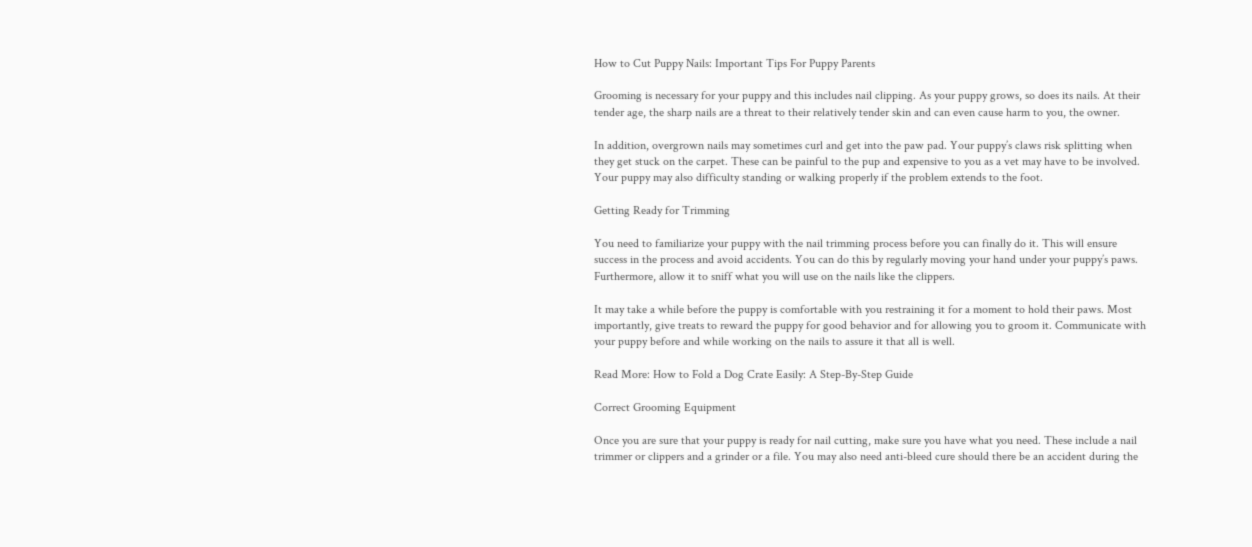How to Cut Puppy Nails: Important Tips For Puppy Parents

Grooming is necessary for your puppy and this includes nail clipping. As your puppy grows, so does its nails. At their tender age, the sharp nails are a threat to their relatively tender skin and can even cause harm to you, the owner.

In addition, overgrown nails may sometimes curl and get into the paw pad. Your puppy’s claws risk splitting when they get stuck on the carpet. These can be painful to the pup and expensive to you as a vet may have to be involved. Your puppy may also difficulty standing or walking properly if the problem extends to the foot.

Getting Ready for Trimming

You need to familiarize your puppy with the nail trimming process before you can finally do it. This will ensure success in the process and avoid accidents. You can do this by regularly moving your hand under your puppy’s paws. Furthermore, allow it to sniff what you will use on the nails like the clippers.

It may take a while before the puppy is comfortable with you restraining it for a moment to hold their paws. Most importantly, give treats to reward the puppy for good behavior and for allowing you to groom it. Communicate with your puppy before and while working on the nails to assure it that all is well.

Read More: How to Fold a Dog Crate Easily: A Step-By-Step Guide

Correct Grooming Equipment

Once you are sure that your puppy is ready for nail cutting, make sure you have what you need. These include a nail trimmer or clippers and a grinder or a file. You may also need anti-bleed cure should there be an accident during the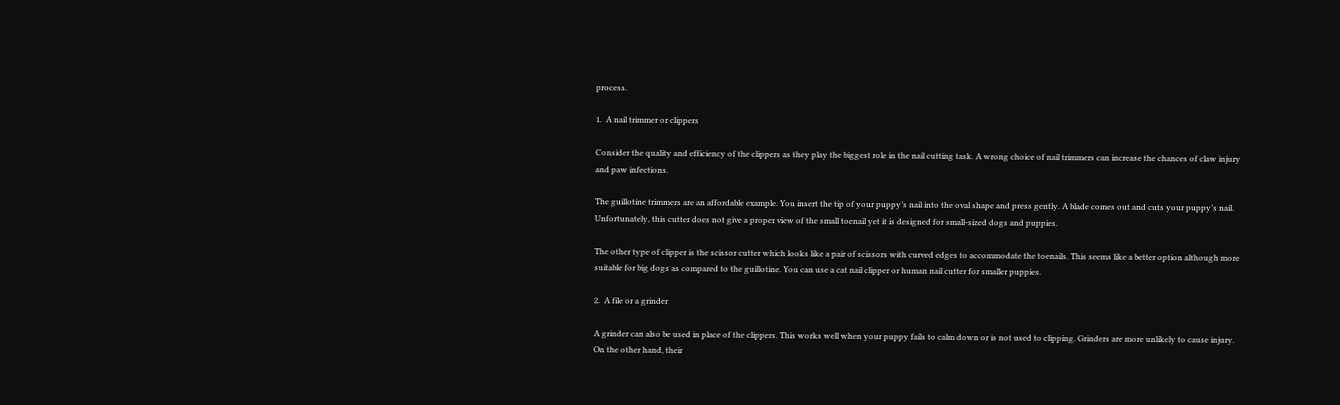process.

1.  A nail trimmer or clippers

Consider the quality and efficiency of the clippers as they play the biggest role in the nail cutting task. A wrong choice of nail trimmers can increase the chances of claw injury and paw infections.

The guillotine trimmers are an affordable example. You insert the tip of your puppy’s nail into the oval shape and press gently. A blade comes out and cuts your puppy’s nail. Unfortunately, this cutter does not give a proper view of the small toenail yet it is designed for small-sized dogs and puppies.

The other type of clipper is the scissor cutter which looks like a pair of scissors with curved edges to accommodate the toenails. This seems like a better option although more suitable for big dogs as compared to the guillotine. You can use a cat nail clipper or human nail cutter for smaller puppies.

2.  A file or a grinder

A grinder can also be used in place of the clippers. This works well when your puppy fails to calm down or is not used to clipping. Grinders are more unlikely to cause injury. On the other hand, their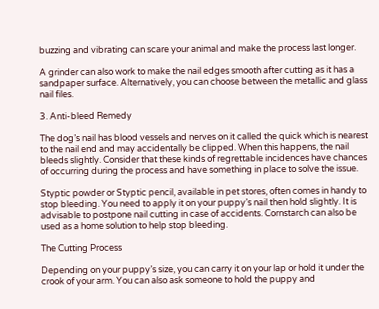buzzing and vibrating can scare your animal and make the process last longer.

A grinder can also work to make the nail edges smooth after cutting as it has a sandpaper surface. Alternatively, you can choose between the metallic and glass nail files.

3. Anti-bleed Remedy

The dog’s nail has blood vessels and nerves on it called the quick which is nearest to the nail end and may accidentally be clipped. When this happens, the nail bleeds slightly. Consider that these kinds of regrettable incidences have chances of occurring during the process and have something in place to solve the issue.

Styptic powder or Styptic pencil, available in pet stores, often comes in handy to stop bleeding. You need to apply it on your puppy’s nail then hold slightly. It is advisable to postpone nail cutting in case of accidents. Cornstarch can also be used as a home solution to help stop bleeding.

The Cutting Process

Depending on your puppy’s size, you can carry it on your lap or hold it under the crook of your arm. You can also ask someone to hold the puppy and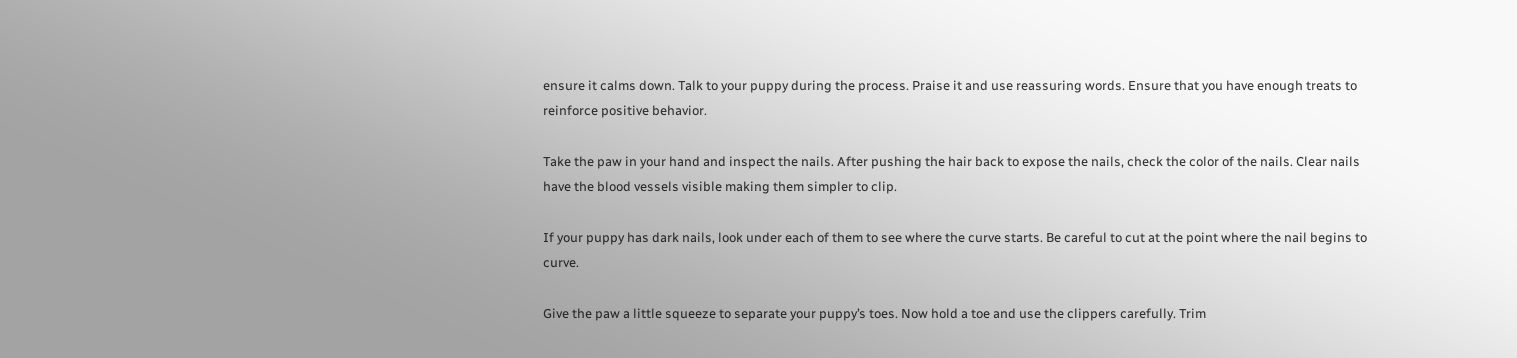ensure it calms down. Talk to your puppy during the process. Praise it and use reassuring words. Ensure that you have enough treats to reinforce positive behavior.

Take the paw in your hand and inspect the nails. After pushing the hair back to expose the nails, check the color of the nails. Clear nails have the blood vessels visible making them simpler to clip.

If your puppy has dark nails, look under each of them to see where the curve starts. Be careful to cut at the point where the nail begins to curve.

Give the paw a little squeeze to separate your puppy’s toes. Now hold a toe and use the clippers carefully. Trim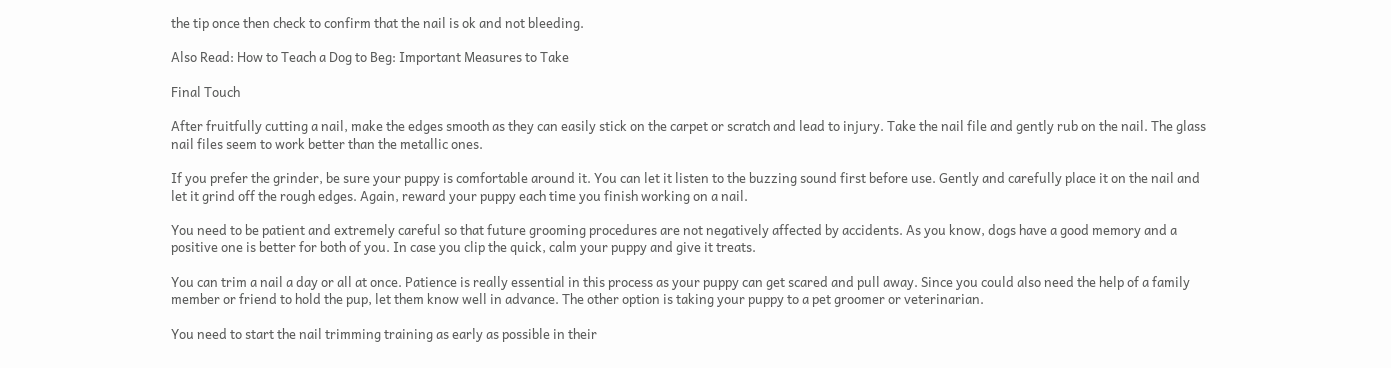the tip once then check to confirm that the nail is ok and not bleeding.

Also Read: How to Teach a Dog to Beg: Important Measures to Take

Final Touch

After fruitfully cutting a nail, make the edges smooth as they can easily stick on the carpet or scratch and lead to injury. Take the nail file and gently rub on the nail. The glass nail files seem to work better than the metallic ones.

If you prefer the grinder, be sure your puppy is comfortable around it. You can let it listen to the buzzing sound first before use. Gently and carefully place it on the nail and let it grind off the rough edges. Again, reward your puppy each time you finish working on a nail.

You need to be patient and extremely careful so that future grooming procedures are not negatively affected by accidents. As you know, dogs have a good memory and a positive one is better for both of you. In case you clip the quick, calm your puppy and give it treats.

You can trim a nail a day or all at once. Patience is really essential in this process as your puppy can get scared and pull away. Since you could also need the help of a family member or friend to hold the pup, let them know well in advance. The other option is taking your puppy to a pet groomer or veterinarian.

You need to start the nail trimming training as early as possible in their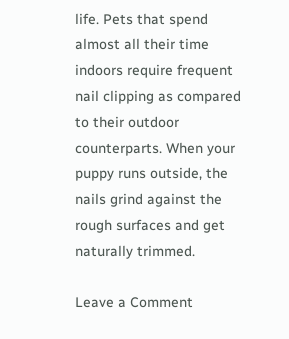life. Pets that spend almost all their time indoors require frequent nail clipping as compared to their outdoor counterparts. When your puppy runs outside, the nails grind against the rough surfaces and get naturally trimmed.

Leave a Comment